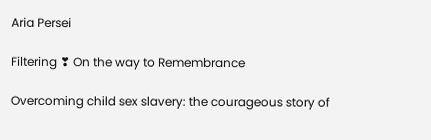Aria Persei

Filtering ❣ On the way to Remembrance

Overcoming child sex slavery: the courageous story of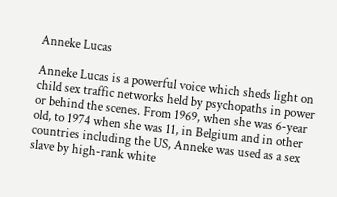Anneke Lucas

Anneke Lucas is a powerful voice which sheds light on child sex traffic networks held by psychopaths in power or behind the scenes. From 1969, when she was 6-year old, to 1974 when she was 11, in Belgium and in other countries including the US, Anneke was used as a sex slave by high-rank white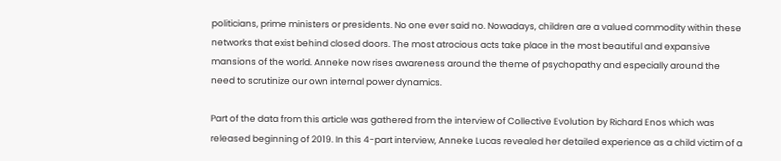politicians, prime ministers or presidents. No one ever said no. Nowadays, children are a valued commodity within these networks that exist behind closed doors. The most atrocious acts take place in the most beautiful and expansive mansions of the world. Anneke now rises awareness around the theme of psychopathy and especially around the need to scrutinize our own internal power dynamics.

Part of the data from this article was gathered from the interview of Collective Evolution by Richard Enos which was released beginning of 2019. In this 4-part interview, Anneke Lucas revealed her detailed experience as a child victim of a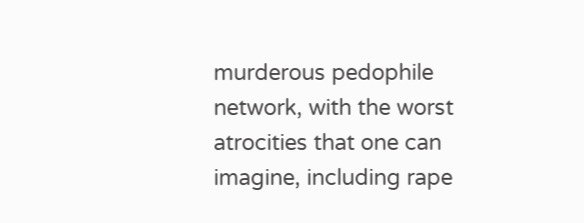murderous pedophile network, with the worst atrocities that one can imagine, including rape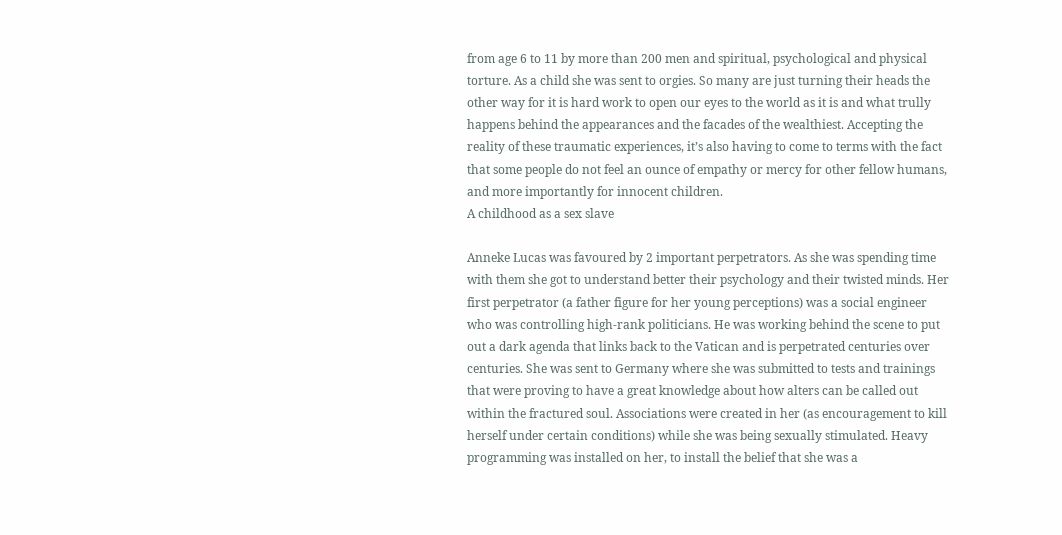from age 6 to 11 by more than 200 men and spiritual, psychological and physical torture. As a child she was sent to orgies. So many are just turning their heads the other way for it is hard work to open our eyes to the world as it is and what trully happens behind the appearances and the facades of the wealthiest. Accepting the reality of these traumatic experiences, it’s also having to come to terms with the fact that some people do not feel an ounce of empathy or mercy for other fellow humans, and more importantly for innocent children.
A childhood as a sex slave

Anneke Lucas was favoured by 2 important perpetrators. As she was spending time with them she got to understand better their psychology and their twisted minds. Her first perpetrator (a father figure for her young perceptions) was a social engineer who was controlling high-rank politicians. He was working behind the scene to put out a dark agenda that links back to the Vatican and is perpetrated centuries over centuries. She was sent to Germany where she was submitted to tests and trainings that were proving to have a great knowledge about how alters can be called out within the fractured soul. Associations were created in her (as encouragement to kill herself under certain conditions) while she was being sexually stimulated. Heavy programming was installed on her, to install the belief that she was a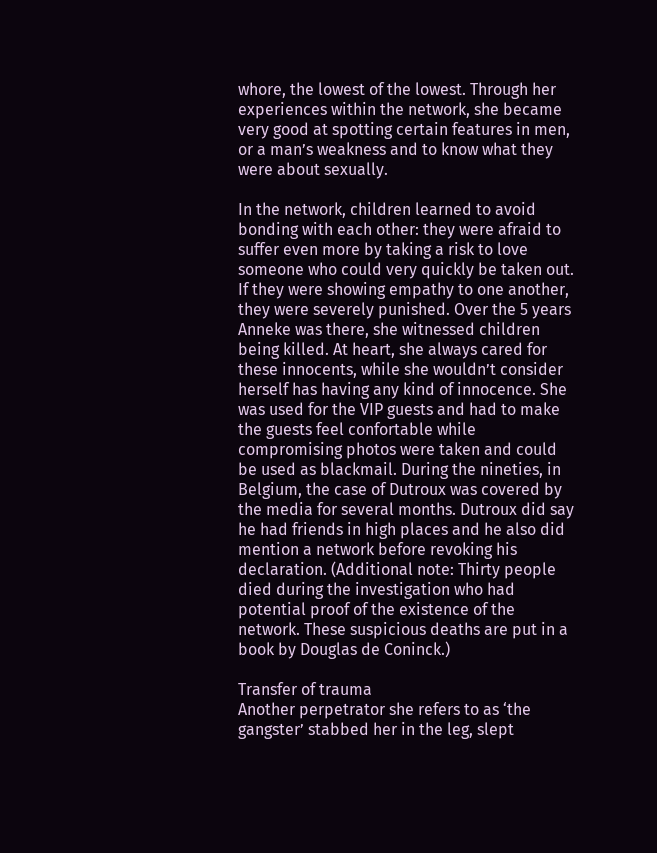whore, the lowest of the lowest. Through her experiences within the network, she became very good at spotting certain features in men, or a man’s weakness and to know what they were about sexually.

In the network, children learned to avoid bonding with each other: they were afraid to suffer even more by taking a risk to love someone who could very quickly be taken out. If they were showing empathy to one another, they were severely punished. Over the 5 years Anneke was there, she witnessed children being killed. At heart, she always cared for these innocents, while she wouldn’t consider herself has having any kind of innocence. She was used for the VIP guests and had to make the guests feel confortable while compromising photos were taken and could be used as blackmail. During the nineties, in Belgium, the case of Dutroux was covered by the media for several months. Dutroux did say he had friends in high places and he also did mention a network before revoking his declaration. (Additional note: Thirty people died during the investigation who had potential proof of the existence of the network. These suspicious deaths are put in a book by Douglas de Coninck.)

Transfer of trauma
Another perpetrator she refers to as ‘the gangster’ stabbed her in the leg, slept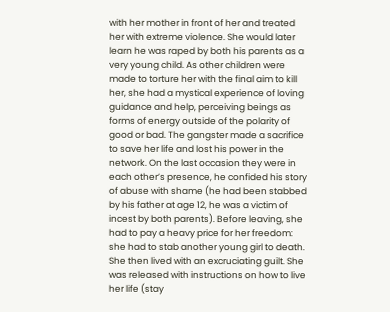with her mother in front of her and treated her with extreme violence. She would later learn he was raped by both his parents as a very young child. As other children were made to torture her with the final aim to kill her, she had a mystical experience of loving guidance and help, perceiving beings as forms of energy outside of the polarity of good or bad. The gangster made a sacrifice to save her life and lost his power in the network. On the last occasion they were in each other’s presence, he confided his story of abuse with shame (he had been stabbed by his father at age 12, he was a victim of incest by both parents). Before leaving, she had to pay a heavy price for her freedom: she had to stab another young girl to death. She then lived with an excruciating guilt. She was released with instructions on how to live her life (stay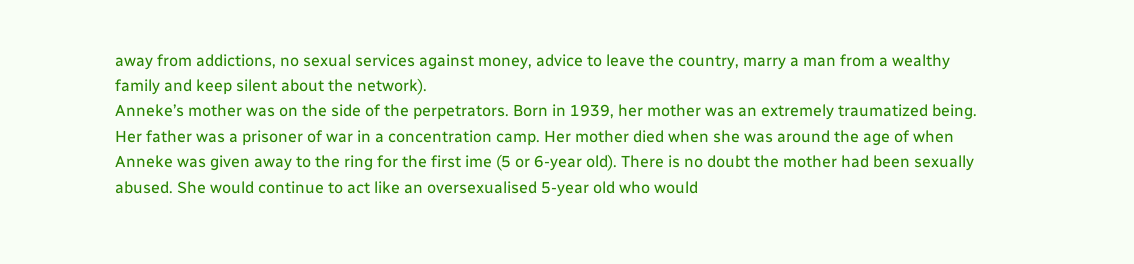away from addictions, no sexual services against money, advice to leave the country, marry a man from a wealthy family and keep silent about the network).
Anneke’s mother was on the side of the perpetrators. Born in 1939, her mother was an extremely traumatized being. Her father was a prisoner of war in a concentration camp. Her mother died when she was around the age of when Anneke was given away to the ring for the first ime (5 or 6-year old). There is no doubt the mother had been sexually abused. She would continue to act like an oversexualised 5-year old who would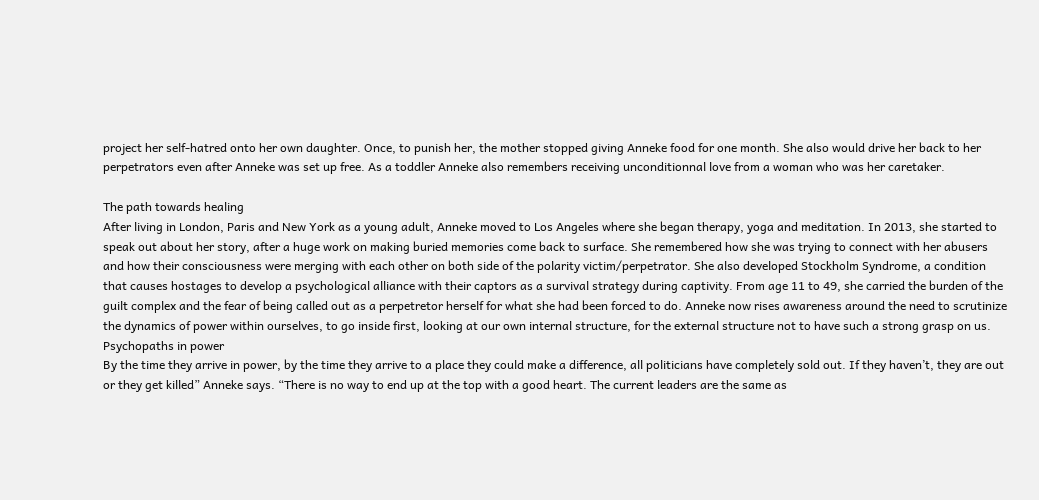project her self-hatred onto her own daughter. Once, to punish her, the mother stopped giving Anneke food for one month. She also would drive her back to her perpetrators even after Anneke was set up free. As a toddler Anneke also remembers receiving unconditionnal love from a woman who was her caretaker.

The path towards healing
After living in London, Paris and New York as a young adult, Anneke moved to Los Angeles where she began therapy, yoga and meditation. In 2013, she started to speak out about her story, after a huge work on making buried memories come back to surface. She remembered how she was trying to connect with her abusers and how their consciousness were merging with each other on both side of the polarity victim/perpetrator. She also developed Stockholm Syndrome, a condition that causes hostages to develop a psychological alliance with their captors as a survival strategy during captivity. From age 11 to 49, she carried the burden of the guilt complex and the fear of being called out as a perpetretor herself for what she had been forced to do. Anneke now rises awareness around the need to scrutinize the dynamics of power within ourselves, to go inside first, looking at our own internal structure, for the external structure not to have such a strong grasp on us.
Psychopaths in power
By the time they arrive in power, by the time they arrive to a place they could make a difference, all politicians have completely sold out. If they haven’t, they are out or they get killed” Anneke says. “There is no way to end up at the top with a good heart. The current leaders are the same as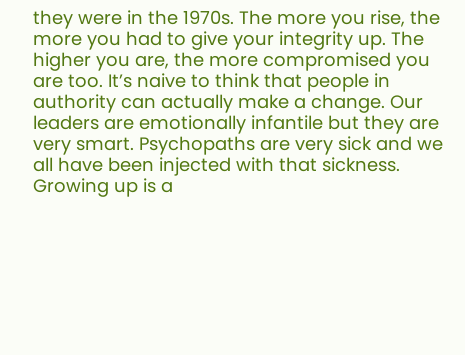they were in the 1970s. The more you rise, the more you had to give your integrity up. The higher you are, the more compromised you are too. It’s naive to think that people in authority can actually make a change. Our leaders are emotionally infantile but they are very smart. Psychopaths are very sick and we all have been injected with that sickness. Growing up is a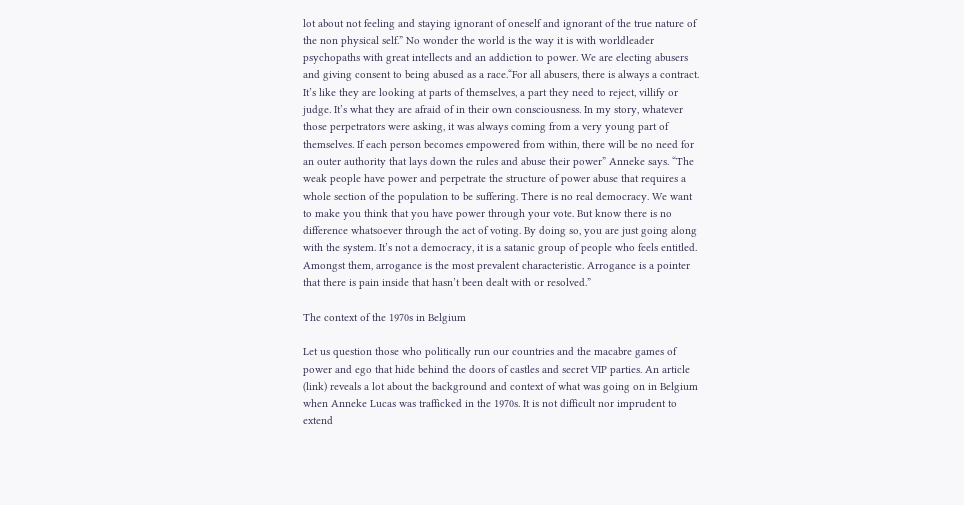lot about not feeling and staying ignorant of oneself and ignorant of the true nature of the non physical self.” No wonder the world is the way it is with worldleader psychopaths with great intellects and an addiction to power. We are electing abusers and giving consent to being abused as a race.“For all abusers, there is always a contract. It’s like they are looking at parts of themselves, a part they need to reject, villify or judge. It’s what they are afraid of in their own consciousness. In my story, whatever those perpetrators were asking, it was always coming from a very young part of themselves. If each person becomes empowered from within, there will be no need for an outer authority that lays down the rules and abuse their power” Anneke says. “The weak people have power and perpetrate the structure of power abuse that requires a whole section of the population to be suffering. There is no real democracy. We want to make you think that you have power through your vote. But know there is no difference whatsoever through the act of voting. By doing so, you are just going along with the system. It’s not a democracy, it is a satanic group of people who feels entitled. Amongst them, arrogance is the most prevalent characteristic. Arrogance is a pointer that there is pain inside that hasn’t been dealt with or resolved.”

The context of the 1970s in Belgium

Let us question those who politically run our countries and the macabre games of power and ego that hide behind the doors of castles and secret VIP parties. An article (link) reveals a lot about the background and context of what was going on in Belgium when Anneke Lucas was trafficked in the 1970s. It is not difficult nor imprudent to extend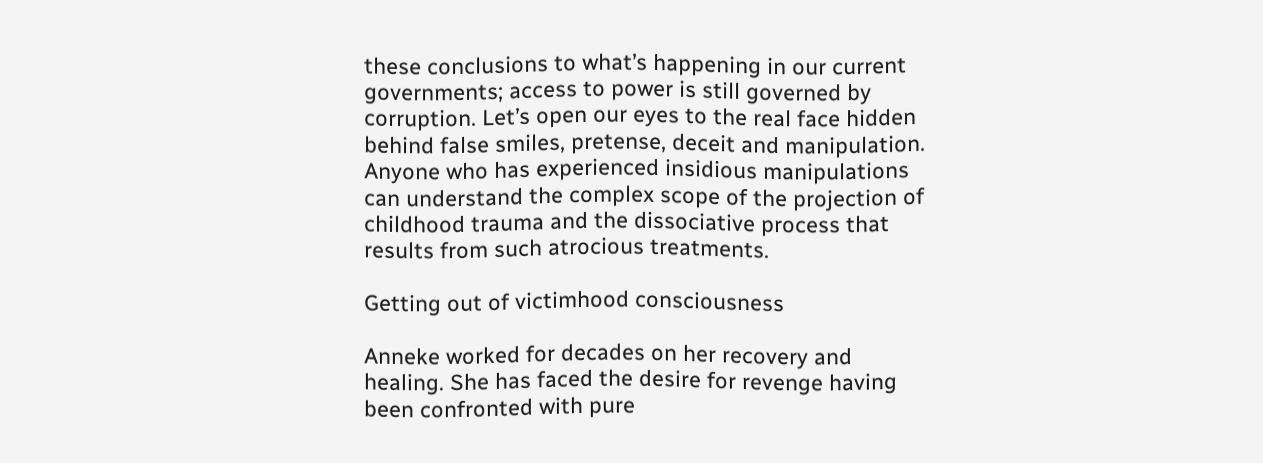these conclusions to what’s happening in our current governments; access to power is still governed by corruption. Let’s open our eyes to the real face hidden behind false smiles, pretense, deceit and manipulation. Anyone who has experienced insidious manipulations can understand the complex scope of the projection of childhood trauma and the dissociative process that results from such atrocious treatments.

Getting out of victimhood consciousness

Anneke worked for decades on her recovery and healing. She has faced the desire for revenge having been confronted with pure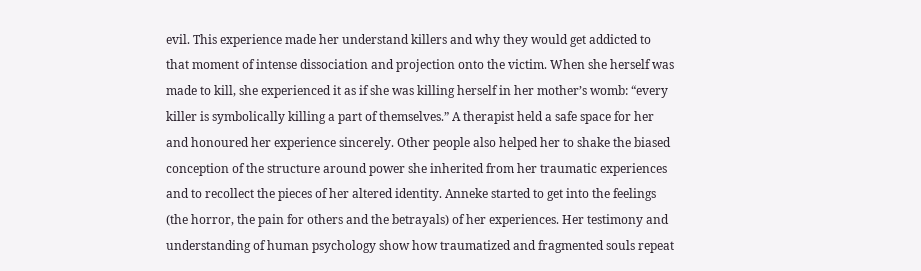evil. This experience made her understand killers and why they would get addicted to that moment of intense dissociation and projection onto the victim. When she herself was made to kill, she experienced it as if she was killing herself in her mother’s womb: “every killer is symbolically killing a part of themselves.” A therapist held a safe space for her and honoured her experience sincerely. Other people also helped her to shake the biased conception of the structure around power she inherited from her traumatic experiences and to recollect the pieces of her altered identity. Anneke started to get into the feelings (the horror, the pain for others and the betrayals) of her experiences. Her testimony and understanding of human psychology show how traumatized and fragmented souls repeat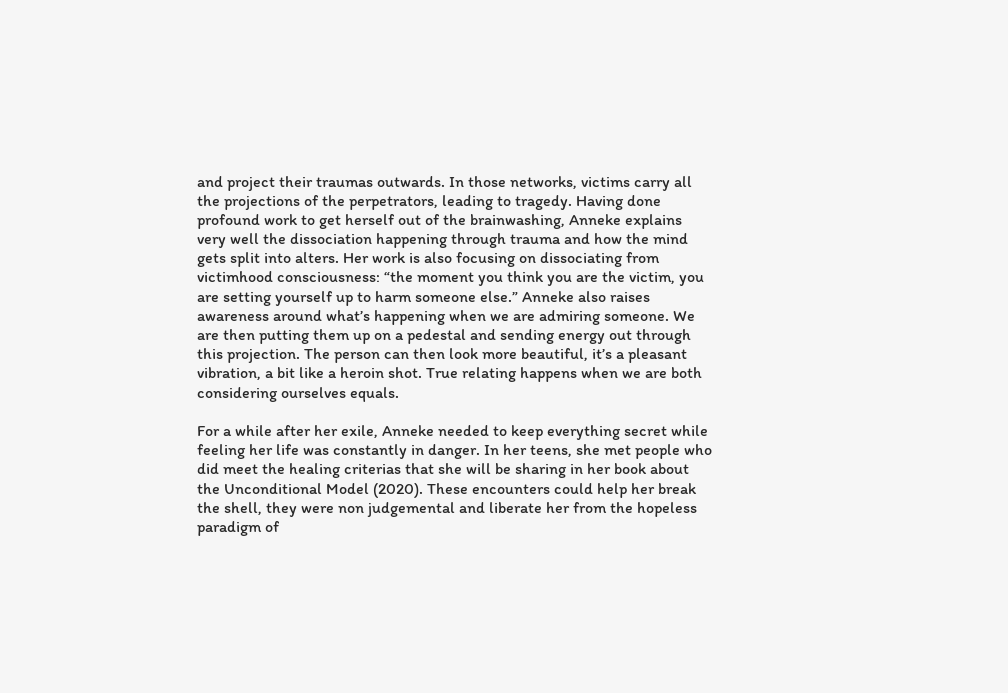and project their traumas outwards. In those networks, victims carry all the projections of the perpetrators, leading to tragedy. Having done profound work to get herself out of the brainwashing, Anneke explains very well the dissociation happening through trauma and how the mind gets split into alters. Her work is also focusing on dissociating from victimhood consciousness: “the moment you think you are the victim, you are setting yourself up to harm someone else.” Anneke also raises awareness around what’s happening when we are admiring someone. We are then putting them up on a pedestal and sending energy out through this projection. The person can then look more beautiful, it’s a pleasant vibration, a bit like a heroin shot. True relating happens when we are both considering ourselves equals.

For a while after her exile, Anneke needed to keep everything secret while feeling her life was constantly in danger. In her teens, she met people who did meet the healing criterias that she will be sharing in her book about the Unconditional Model (2020). These encounters could help her break the shell, they were non judgemental and liberate her from the hopeless paradigm of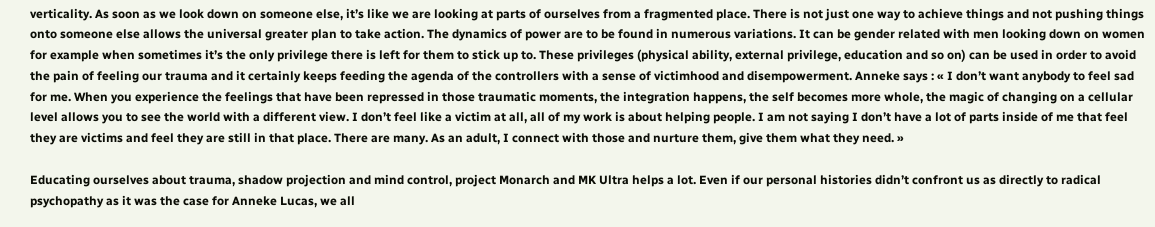verticality. As soon as we look down on someone else, it’s like we are looking at parts of ourselves from a fragmented place. There is not just one way to achieve things and not pushing things onto someone else allows the universal greater plan to take action. The dynamics of power are to be found in numerous variations. It can be gender related with men looking down on women for example when sometimes it’s the only privilege there is left for them to stick up to. These privileges (physical ability, external privilege, education and so on) can be used in order to avoid the pain of feeling our trauma and it certainly keeps feeding the agenda of the controllers with a sense of victimhood and disempowerment. Anneke says : « I don’t want anybody to feel sad for me. When you experience the feelings that have been repressed in those traumatic moments, the integration happens, the self becomes more whole, the magic of changing on a cellular level allows you to see the world with a different view. I don’t feel like a victim at all, all of my work is about helping people. I am not saying I don’t have a lot of parts inside of me that feel they are victims and feel they are still in that place. There are many. As an adult, I connect with those and nurture them, give them what they need. »

Educating ourselves about trauma, shadow projection and mind control, project Monarch and MK Ultra helps a lot. Even if our personal histories didn’t confront us as directly to radical psychopathy as it was the case for Anneke Lucas, we all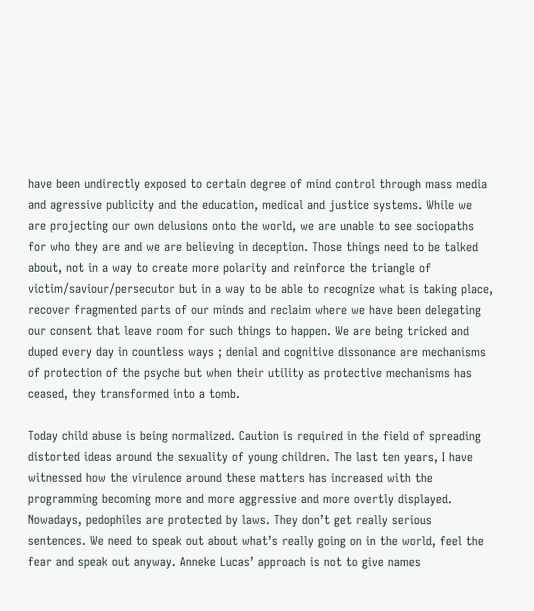have been undirectly exposed to certain degree of mind control through mass media and agressive publicity and the education, medical and justice systems. While we are projecting our own delusions onto the world, we are unable to see sociopaths for who they are and we are believing in deception. Those things need to be talked about, not in a way to create more polarity and reinforce the triangle of victim/saviour/persecutor but in a way to be able to recognize what is taking place, recover fragmented parts of our minds and reclaim where we have been delegating our consent that leave room for such things to happen. We are being tricked and duped every day in countless ways ; denial and cognitive dissonance are mechanisms of protection of the psyche but when their utility as protective mechanisms has ceased, they transformed into a tomb.

Today child abuse is being normalized. Caution is required in the field of spreading distorted ideas around the sexuality of young children. The last ten years, I have witnessed how the virulence around these matters has increased with the programming becoming more and more aggressive and more overtly displayed. Nowadays, pedophiles are protected by laws. They don’t get really serious sentences. We need to speak out about what’s really going on in the world, feel the fear and speak out anyway. Anneke Lucas’ approach is not to give names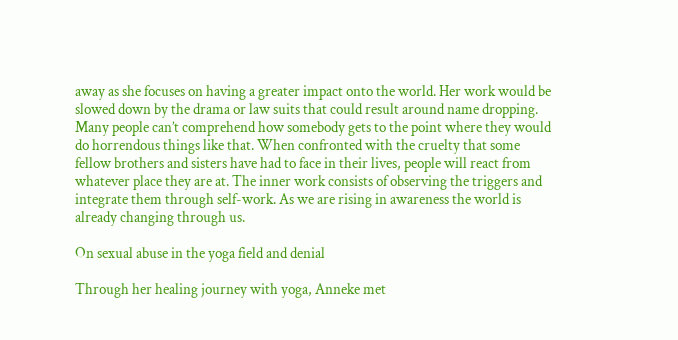away as she focuses on having a greater impact onto the world. Her work would be slowed down by the drama or law suits that could result around name dropping. Many people can’t comprehend how somebody gets to the point where they would do horrendous things like that. When confronted with the cruelty that some fellow brothers and sisters have had to face in their lives, people will react from whatever place they are at. The inner work consists of observing the triggers and integrate them through self-work. As we are rising in awareness the world is already changing through us.

On sexual abuse in the yoga field and denial

Through her healing journey with yoga, Anneke met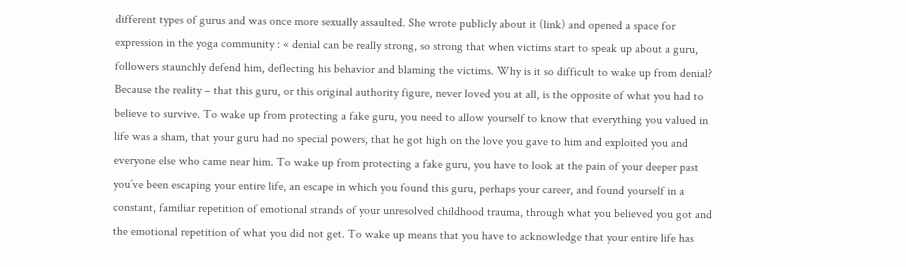different types of gurus and was once more sexually assaulted. She wrote publicly about it (link) and opened a space for expression in the yoga community : « denial can be really strong, so strong that when victims start to speak up about a guru, followers staunchly defend him, deflecting his behavior and blaming the victims. Why is it so difficult to wake up from denial? Because the reality – that this guru, or this original authority figure, never loved you at all, is the opposite of what you had to believe to survive. To wake up from protecting a fake guru, you need to allow yourself to know that everything you valued in life was a sham, that your guru had no special powers, that he got high on the love you gave to him and exploited you and everyone else who came near him. To wake up from protecting a fake guru, you have to look at the pain of your deeper past you’ve been escaping your entire life, an escape in which you found this guru, perhaps your career, and found yourself in a constant, familiar repetition of emotional strands of your unresolved childhood trauma, through what you believed you got and the emotional repetition of what you did not get. To wake up means that you have to acknowledge that your entire life has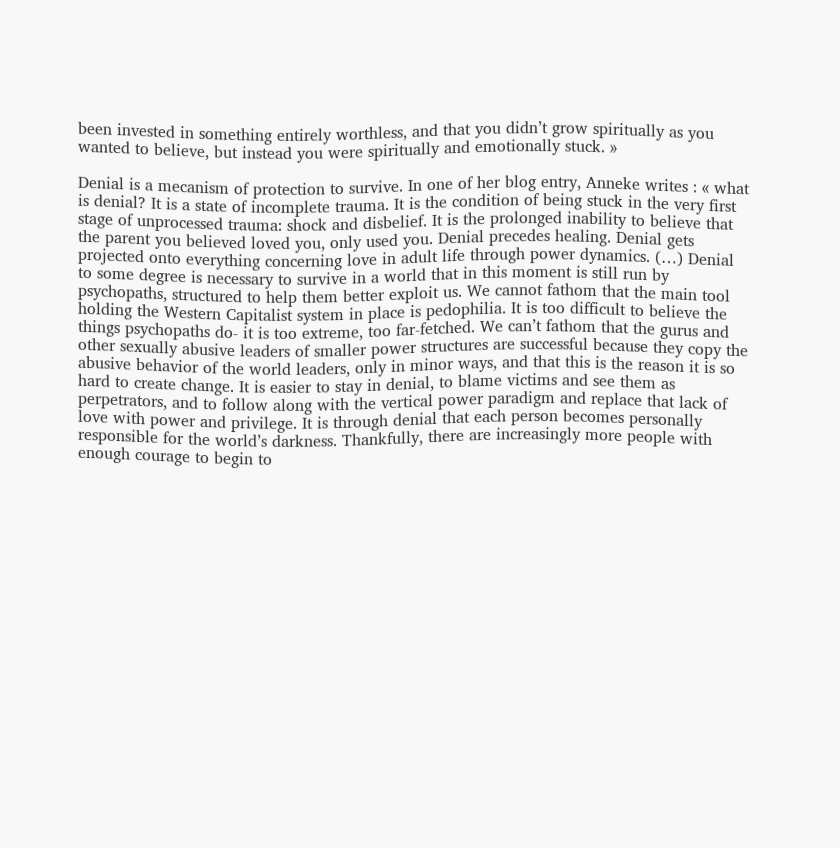been invested in something entirely worthless, and that you didn’t grow spiritually as you wanted to believe, but instead you were spiritually and emotionally stuck. »

Denial is a mecanism of protection to survive. In one of her blog entry, Anneke writes : « what is denial? It is a state of incomplete trauma. It is the condition of being stuck in the very first stage of unprocessed trauma: shock and disbelief. It is the prolonged inability to believe that the parent you believed loved you, only used you. Denial precedes healing. Denial gets projected onto everything concerning love in adult life through power dynamics. (…) Denial to some degree is necessary to survive in a world that in this moment is still run by psychopaths, structured to help them better exploit us. We cannot fathom that the main tool holding the Western Capitalist system in place is pedophilia. It is too difficult to believe the things psychopaths do- it is too extreme, too far-fetched. We can’t fathom that the gurus and other sexually abusive leaders of smaller power structures are successful because they copy the abusive behavior of the world leaders, only in minor ways, and that this is the reason it is so hard to create change. It is easier to stay in denial, to blame victims and see them as perpetrators, and to follow along with the vertical power paradigm and replace that lack of love with power and privilege. It is through denial that each person becomes personally responsible for the world’s darkness. Thankfully, there are increasingly more people with enough courage to begin to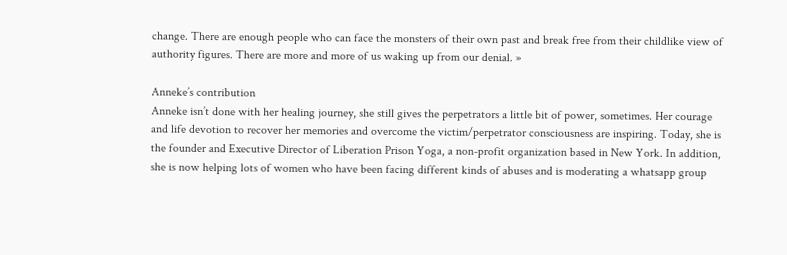change. There are enough people who can face the monsters of their own past and break free from their childlike view of authority figures. There are more and more of us waking up from our denial. »

Anneke’s contribution
Anneke isn’t done with her healing journey, she still gives the perpetrators a little bit of power, sometimes. Her courage and life devotion to recover her memories and overcome the victim/perpetrator consciousness are inspiring. Today, she is the founder and Executive Director of Liberation Prison Yoga, a non-profit organization based in New York. In addition, she is now helping lots of women who have been facing different kinds of abuses and is moderating a whatsapp group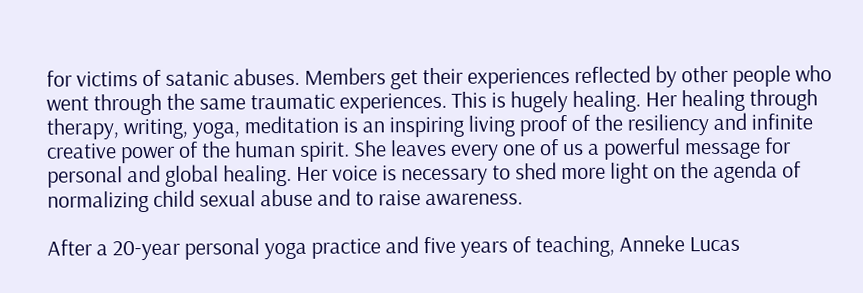for victims of satanic abuses. Members get their experiences reflected by other people who went through the same traumatic experiences. This is hugely healing. Her healing through therapy, writing, yoga, meditation is an inspiring living proof of the resiliency and infinite creative power of the human spirit. She leaves every one of us a powerful message for personal and global healing. Her voice is necessary to shed more light on the agenda of normalizing child sexual abuse and to raise awareness.

After a 20-year personal yoga practice and five years of teaching, Anneke Lucas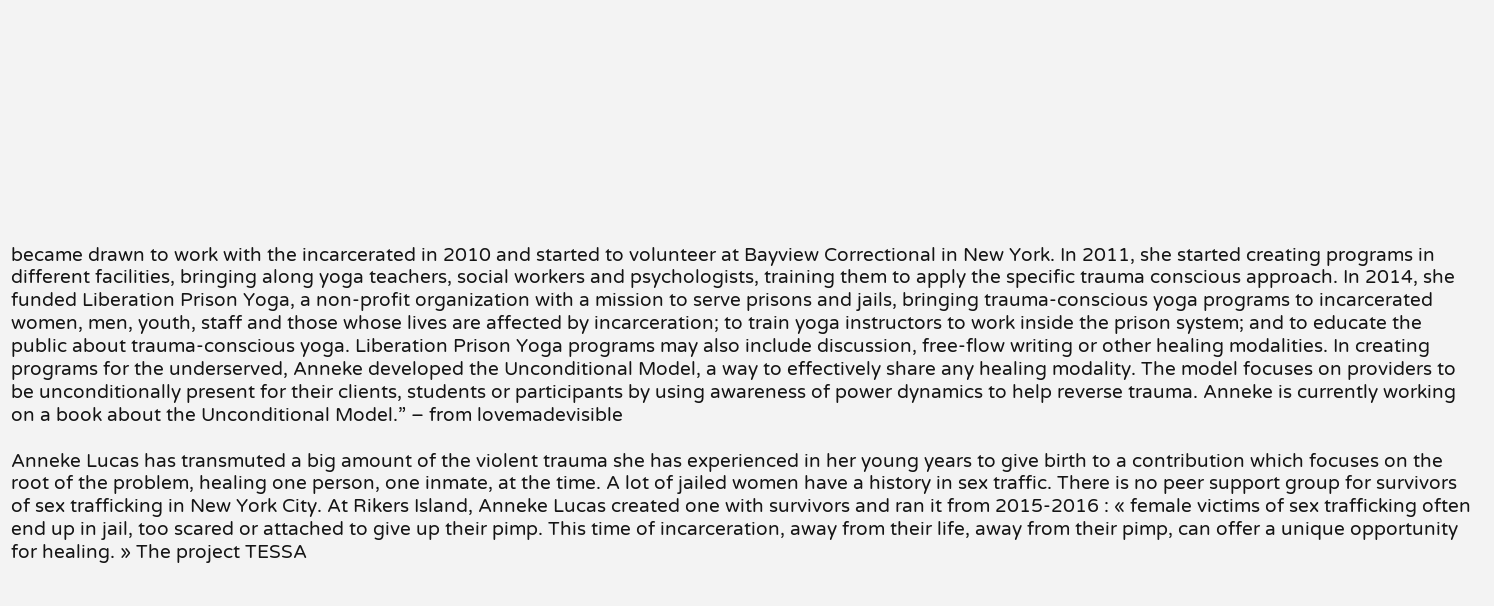became drawn to work with the incarcerated in 2010 and started to volunteer at Bayview Correctional in New York. In 2011, she started creating programs in different facilities, bringing along yoga teachers, social workers and psychologists, training them to apply the specific trauma conscious approach. In 2014, she funded Liberation Prison Yoga, a non-profit organization with a mission to serve prisons and jails, bringing trauma-conscious yoga programs to incarcerated women, men, youth, staff and those whose lives are affected by incarceration; to train yoga instructors to work inside the prison system; and to educate the public about trauma-conscious yoga. Liberation Prison Yoga programs may also include discussion, free-flow writing or other healing modalities. In creating programs for the underserved, Anneke developed the Unconditional Model, a way to effectively share any healing modality. The model focuses on providers to be unconditionally present for their clients, students or participants by using awareness of power dynamics to help reverse trauma. Anneke is currently working on a book about the Unconditional Model.” – from lovemadevisible

Anneke Lucas has transmuted a big amount of the violent trauma she has experienced in her young years to give birth to a contribution which focuses on the root of the problem, healing one person, one inmate, at the time. A lot of jailed women have a history in sex traffic. There is no peer support group for survivors of sex trafficking in New York City. At Rikers Island, Anneke Lucas created one with survivors and ran it from 2015-2016 : « female victims of sex trafficking often end up in jail, too scared or attached to give up their pimp. This time of incarceration, away from their life, away from their pimp, can offer a unique opportunity for healing. » The project TESSA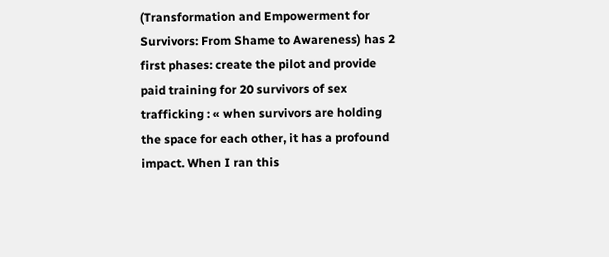(Transformation and Empowerment for Survivors: From Shame to Awareness) has 2 first phases: create the pilot and provide paid training for 20 survivors of sex trafficking : « when survivors are holding the space for each other, it has a profound impact. When I ran this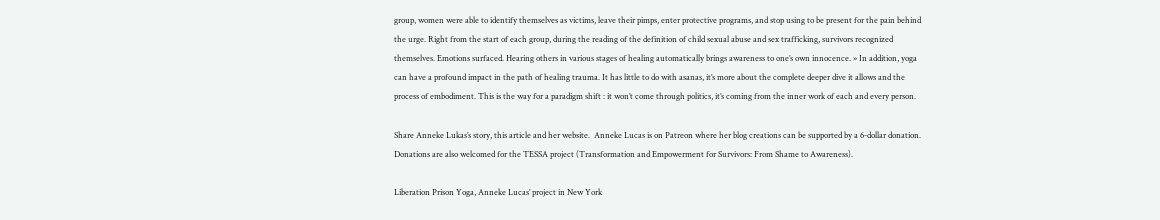group, women were able to identify themselves as victims, leave their pimps, enter protective programs, and stop using to be present for the pain behind the urge. Right from the start of each group, during the reading of the definition of child sexual abuse and sex trafficking, survivors recognized themselves. Emotions surfaced. Hearing others in various stages of healing automatically brings awareness to one’s own innocence. » In addition, yoga can have a profound impact in the path of healing trauma. It has little to do with asanas, it’s more about the complete deeper dive it allows and the process of embodiment. This is the way for a paradigm shift : it won’t come through politics, it’s coming from the inner work of each and every person.

Share Anneke Lukas’s story, this article and her website.  Anneke Lucas is on Patreon where her blog creations can be supported by a 6-dollar donation. Donations are also welcomed for the TESSA project (Transformation and Empowerment for Survivors: From Shame to Awareness).

Liberation Prison Yoga, Anneke Lucas’ project in New York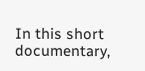In this short documentary,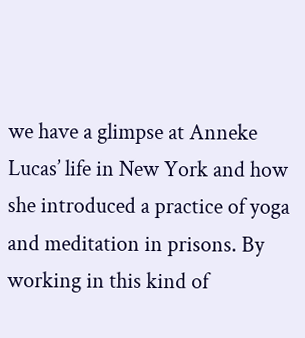we have a glimpse at Anneke Lucas’ life in New York and how she introduced a practice of yoga and meditation in prisons. By working in this kind of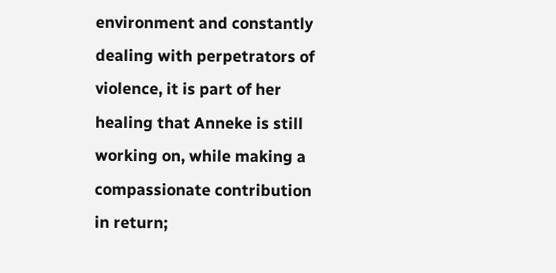environment and constantly dealing with perpetrators of violence, it is part of her healing that Anneke is still working on, while making a compassionate contribution in return;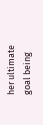her ultimate goal being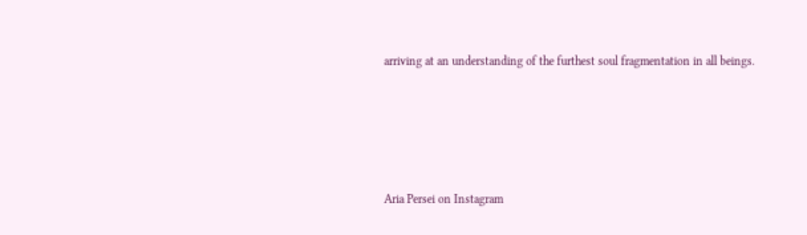arriving at an understanding of the furthest soul fragmentation in all beings.






Aria Persei on Instagram